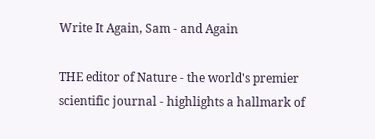Write It Again, Sam - and Again

THE editor of Nature - the world's premier scientific journal - highlights a hallmark of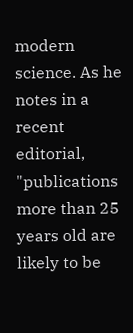modern science. As he notes in a recent editorial, "publications more than 25 years old are likely to be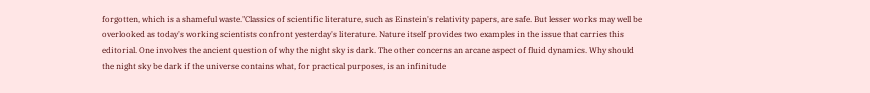forgotten, which is a shameful waste."Classics of scientific literature, such as Einstein's relativity papers, are safe. But lesser works may well be overlooked as today's working scientists confront yesterday's literature. Nature itself provides two examples in the issue that carries this editorial. One involves the ancient question of why the night sky is dark. The other concerns an arcane aspect of fluid dynamics. Why should the night sky be dark if the universe contains what, for practical purposes, is an infinitude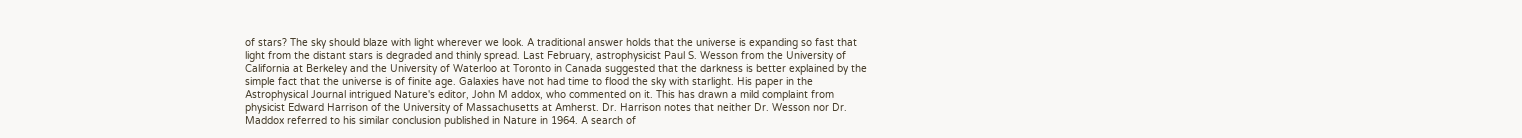of stars? The sky should blaze with light wherever we look. A traditional answer holds that the universe is expanding so fast that light from the distant stars is degraded and thinly spread. Last February, astrophysicist Paul S. Wesson from the University of California at Berkeley and the University of Waterloo at Toronto in Canada suggested that the darkness is better explained by the simple fact that the universe is of finite age. Galaxies have not had time to flood the sky with starlight. His paper in the Astrophysical Journal intrigued Nature's editor, John M addox, who commented on it. This has drawn a mild complaint from physicist Edward Harrison of the University of Massachusetts at Amherst. Dr. Harrison notes that neither Dr. Wesson nor Dr. Maddox referred to his similar conclusion published in Nature in 1964. A search of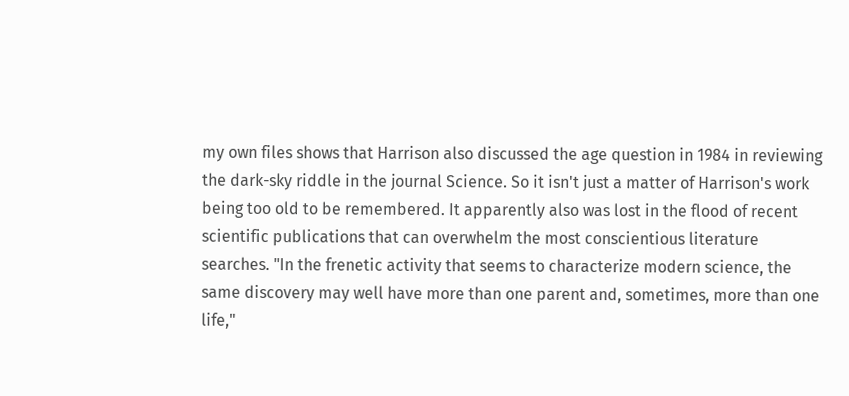my own files shows that Harrison also discussed the age question in 1984 in reviewing the dark-sky riddle in the journal Science. So it isn't just a matter of Harrison's work being too old to be remembered. It apparently also was lost in the flood of recent scientific publications that can overwhelm the most conscientious literature searches. "In the frenetic activity that seems to characterize modern science, the same discovery may well have more than one parent and, sometimes, more than one life,"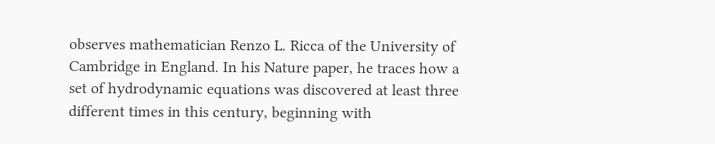observes mathematician Renzo L. Ricca of the University of Cambridge in England. In his Nature paper, he traces how a set of hydrodynamic equations was discovered at least three different times in this century, beginning with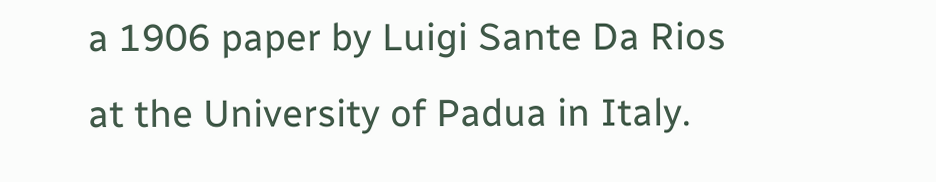a 1906 paper by Luigi Sante Da Rios at the University of Padua in Italy.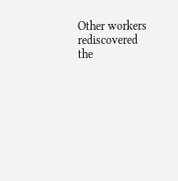Other workers rediscovered the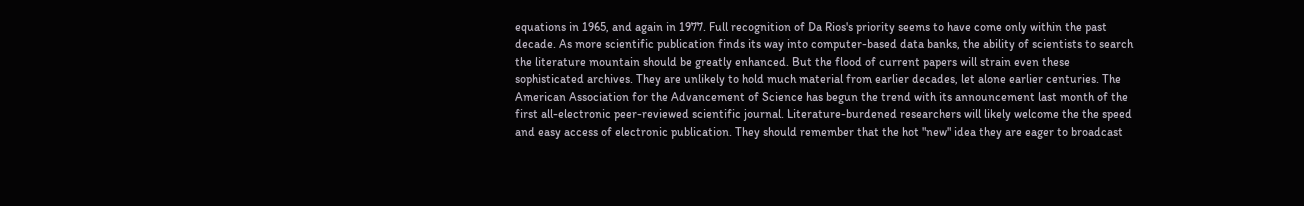equations in 1965, and again in 1977. Full recognition of Da Rios's priority seems to have come only within the past decade. As more scientific publication finds its way into computer-based data banks, the ability of scientists to search the literature mountain should be greatly enhanced. But the flood of current papers will strain even these sophisticated archives. They are unlikely to hold much material from earlier decades, let alone earlier centuries. The American Association for the Advancement of Science has begun the trend with its announcement last month of the first all-electronic peer-reviewed scientific journal. Literature-burdened researchers will likely welcome the the speed and easy access of electronic publication. They should remember that the hot "new" idea they are eager to broadcast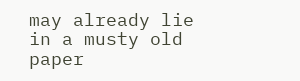may already lie in a musty old paper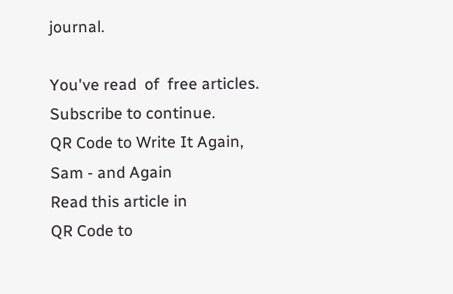journal.

You've read  of  free articles. Subscribe to continue.
QR Code to Write It Again, Sam - and Again
Read this article in
QR Code to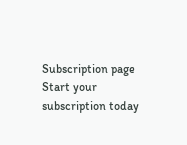Subscription page
Start your subscription today